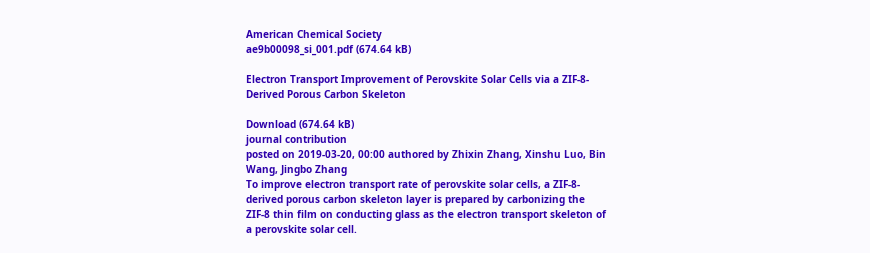American Chemical Society
ae9b00098_si_001.pdf (674.64 kB)

Electron Transport Improvement of Perovskite Solar Cells via a ZIF-8-Derived Porous Carbon Skeleton

Download (674.64 kB)
journal contribution
posted on 2019-03-20, 00:00 authored by Zhixin Zhang, Xinshu Luo, Bin Wang, Jingbo Zhang
To improve electron transport rate of perovskite solar cells, a ZIF-8-derived porous carbon skeleton layer is prepared by carbonizing the ZIF-8 thin film on conducting glass as the electron transport skeleton of a perovskite solar cell.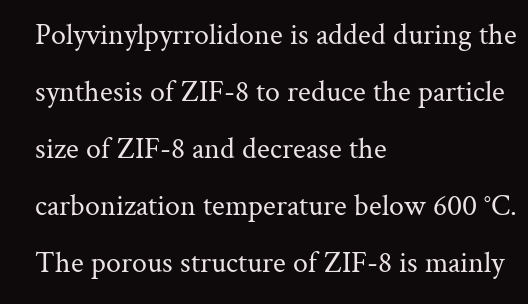Polyvinylpyrrolidone is added during the synthesis of ZIF-8 to reduce the particle size of ZIF-8 and decrease the carbonization temperature below 600 °C. The porous structure of ZIF-8 is mainly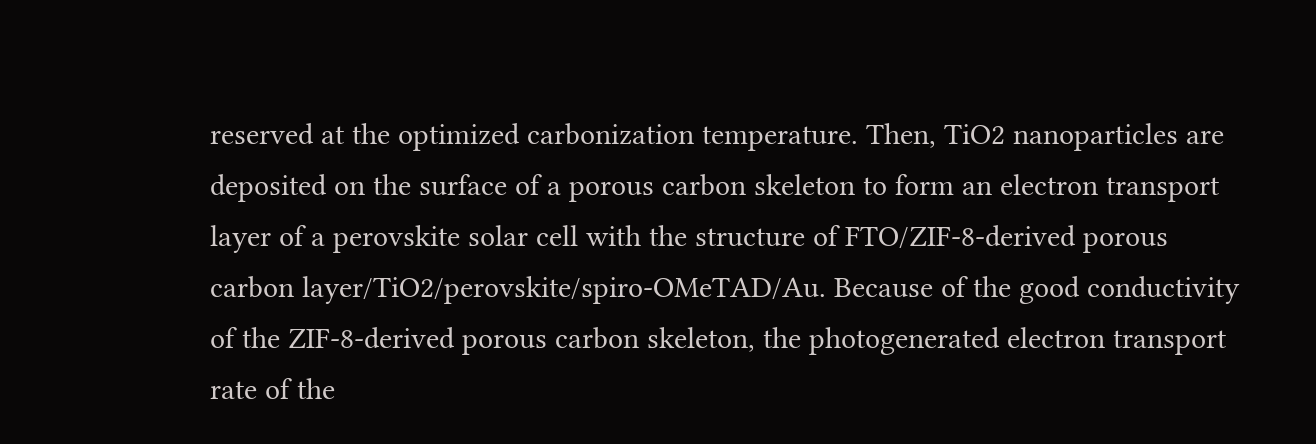reserved at the optimized carbonization temperature. Then, TiO2 nanoparticles are deposited on the surface of a porous carbon skeleton to form an electron transport layer of a perovskite solar cell with the structure of FTO/ZIF-8-derived porous carbon layer/TiO2/perovskite/spiro-OMeTAD/Au. Because of the good conductivity of the ZIF-8-derived porous carbon skeleton, the photogenerated electron transport rate of the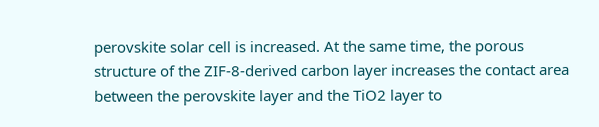perovskite solar cell is increased. At the same time, the porous structure of the ZIF-8-derived carbon layer increases the contact area between the perovskite layer and the TiO2 layer to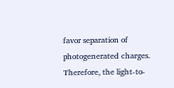favor separation of photogenerated charges. Therefore, the light-to-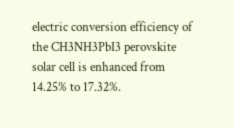electric conversion efficiency of the CH3NH3PbI3 perovskite solar cell is enhanced from 14.25% to 17.32%.